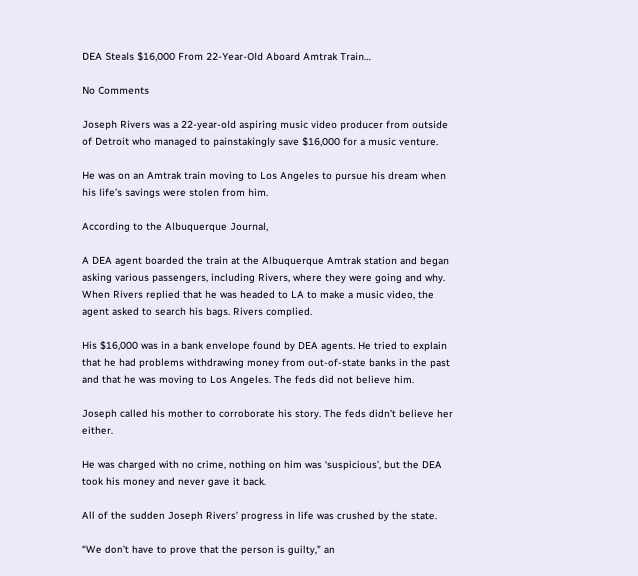DEA Steals $16,000 From 22-Year-Old Aboard Amtrak Train…

No Comments

Joseph Rivers was a 22-year-old aspiring music video producer from outside of Detroit who managed to painstakingly save $16,000 for a music venture.

He was on an Amtrak train moving to Los Angeles to pursue his dream when his life’s savings were stolen from him.

According to the Albuquerque Journal,

A DEA agent boarded the train at the Albuquerque Amtrak station and began asking various passengers, including Rivers, where they were going and why. When Rivers replied that he was headed to LA to make a music video, the agent asked to search his bags. Rivers complied.

His $16,000 was in a bank envelope found by DEA agents. He tried to explain that he had problems withdrawing money from out-of-state banks in the past and that he was moving to Los Angeles. The feds did not believe him.

Joseph called his mother to corroborate his story. The feds didn’t believe her either.

He was charged with no crime, nothing on him was ‘suspicious’, but the DEA took his money and never gave it back.

All of the sudden Joseph Rivers’ progress in life was crushed by the state.

“We don’t have to prove that the person is guilty,” an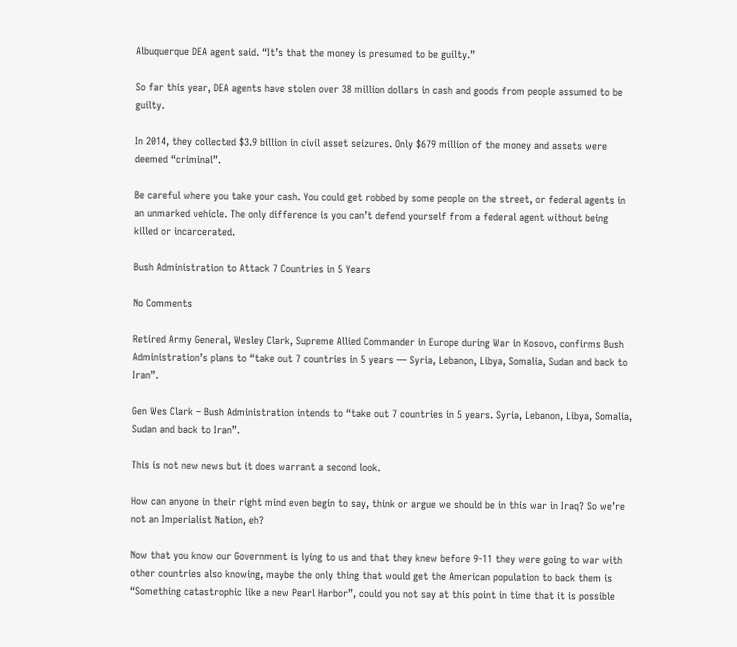Albuquerque DEA agent said. “It’s that the money is presumed to be guilty.”

So far this year, DEA agents have stolen over 38 million dollars in cash and goods from people assumed to be guilty.

In 2014, they collected $3.9 billion in civil asset seizures. Only $679 million of the money and assets were deemed “criminal”.

Be careful where you take your cash. You could get robbed by some people on the street, or federal agents in an unmarked vehicle. The only difference is you can’t defend yourself from a federal agent without being killed or incarcerated.

Bush Administration to Attack 7 Countries in 5 Years

No Comments

Retired Army General, Wesley Clark, Supreme Allied Commander in Europe during War in Kosovo, confirms Bush Administration’s plans to “take out 7 countries in 5 years — Syria, Lebanon, Libya, Somalia, Sudan and back to Iran”.

Gen Wes Clark – Bush Administration intends to “take out 7 countries in 5 years. Syria, Lebanon, Libya, Somalia, Sudan and back to Iran”.

This is not new news but it does warrant a second look.

How can anyone in their right mind even begin to say, think or argue we should be in this war in Iraq? So we’re not an Imperialist Nation, eh?

Now that you know our Government is lying to us and that they knew before 9-11 they were going to war with other countries also knowing, maybe the only thing that would get the American population to back them is “Something catastrophic like a new Pearl Harbor”, could you not say at this point in time that it is possible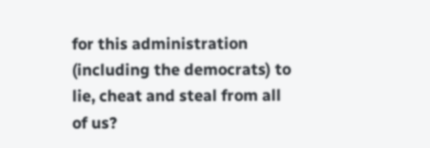for this administration (including the democrats) to lie, cheat and steal from all of us?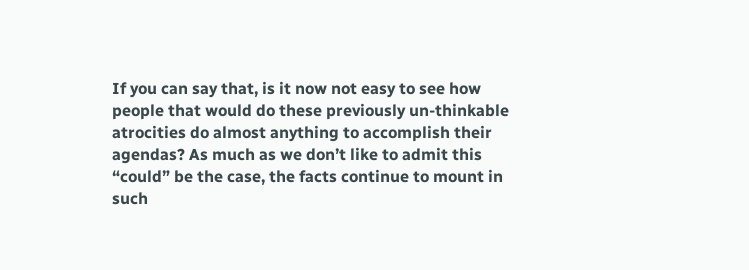If you can say that, is it now not easy to see how people that would do these previously un-thinkable atrocities do almost anything to accomplish their agendas? As much as we don’t like to admit this “could” be the case, the facts continue to mount in such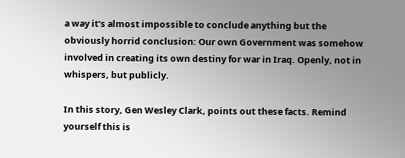a way it’s almost impossible to conclude anything but the obviously horrid conclusion: Our own Government was somehow involved in creating its own destiny for war in Iraq. Openly, not in whispers, but publicly.

In this story, Gen Wesley Clark, points out these facts. Remind yourself this is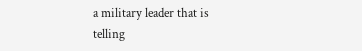a military leader that is telling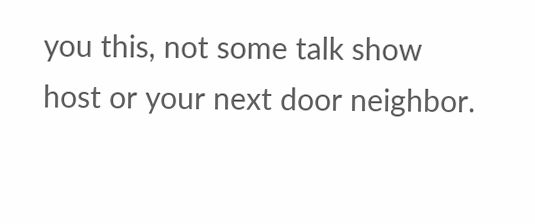you this, not some talk show host or your next door neighbor.